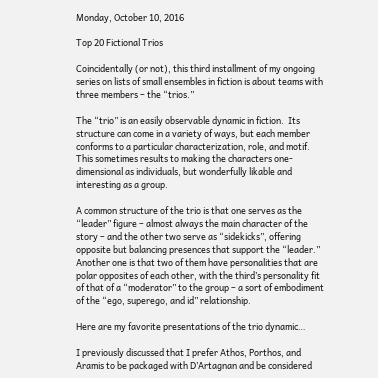Monday, October 10, 2016

Top 20 Fictional Trios

Coincidentally (or not), this third installment of my ongoing series on lists of small ensembles in fiction is about teams with three members – the “trios.”

The “trio” is an easily observable dynamic in fiction.  Its structure can come in a variety of ways, but each member conforms to a particular characterization, role, and motif.  This sometimes results to making the characters one-dimensional as individuals, but wonderfully likable and interesting as a group.

A common structure of the trio is that one serves as the “leader” figure – almost always the main character of the story – and the other two serve as “sidekicks”, offering opposite but balancing presences that support the “leader.”  Another one is that two of them have personalities that are polar opposites of each other, with the third’s personality fit of that of a “moderator” to the group – a sort of embodiment of the “ego, superego, and id” relationship.

Here are my favorite presentations of the trio dynamic…

I previously discussed that I prefer Athos, Porthos, and Aramis to be packaged with D’Artagnan and be considered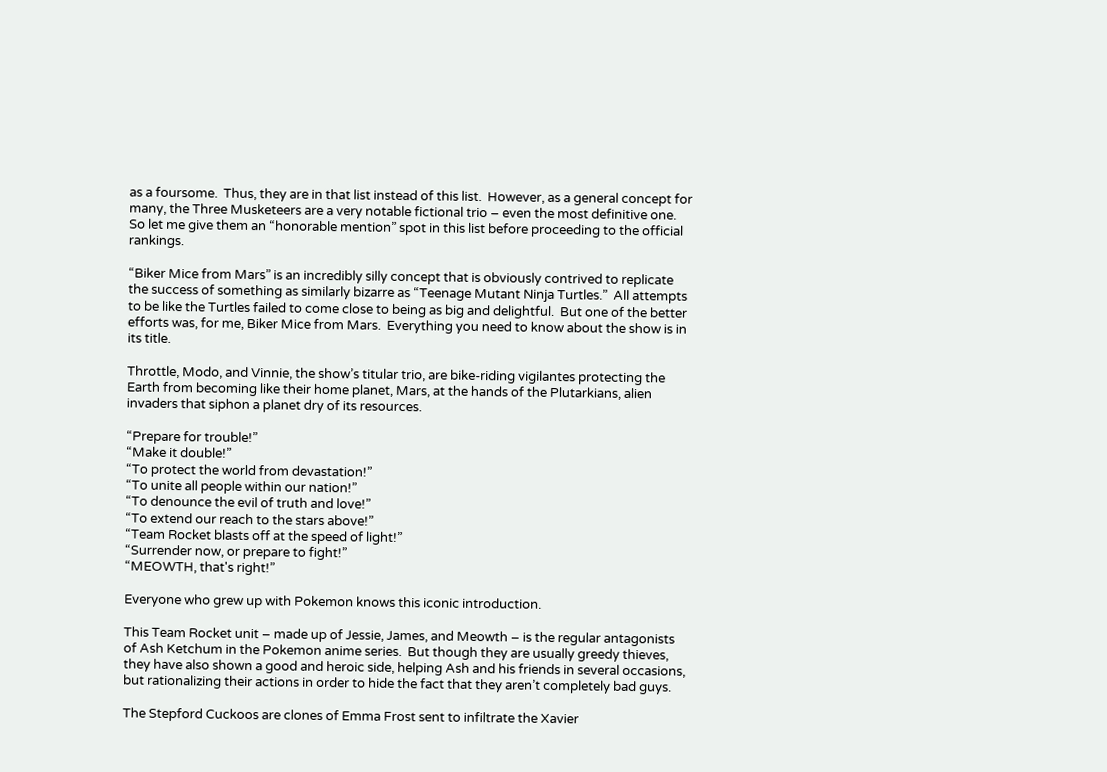as a foursome.  Thus, they are in that list instead of this list.  However, as a general concept for many, the Three Musketeers are a very notable fictional trio – even the most definitive one.  So let me give them an “honorable mention” spot in this list before proceeding to the official rankings.

“Biker Mice from Mars” is an incredibly silly concept that is obviously contrived to replicate the success of something as similarly bizarre as “Teenage Mutant Ninja Turtles.”  All attempts to be like the Turtles failed to come close to being as big and delightful.  But one of the better efforts was, for me, Biker Mice from Mars.  Everything you need to know about the show is in its title.

Throttle, Modo, and Vinnie, the show’s titular trio, are bike-riding vigilantes protecting the Earth from becoming like their home planet, Mars, at the hands of the Plutarkians, alien invaders that siphon a planet dry of its resources.

“Prepare for trouble!”
“Make it double!”
“To protect the world from devastation!”
“To unite all people within our nation!”
“To denounce the evil of truth and love!”
“To extend our reach to the stars above!”
“Team Rocket blasts off at the speed of light!”
“Surrender now, or prepare to fight!”
“MEOWTH, that's right!”

Everyone who grew up with Pokemon knows this iconic introduction.

This Team Rocket unit – made up of Jessie, James, and Meowth – is the regular antagonists of Ash Ketchum in the Pokemon anime series.  But though they are usually greedy thieves, they have also shown a good and heroic side, helping Ash and his friends in several occasions, but rationalizing their actions in order to hide the fact that they aren’t completely bad guys.

The Stepford Cuckoos are clones of Emma Frost sent to infiltrate the Xavier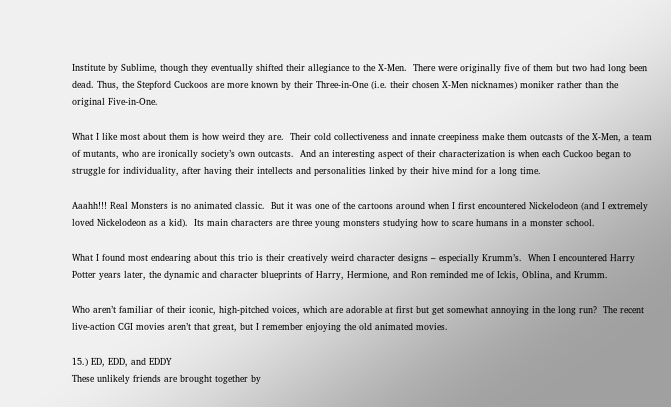Institute by Sublime, though they eventually shifted their allegiance to the X-Men.  There were originally five of them but two had long been dead. Thus, the Stepford Cuckoos are more known by their Three-in-One (i.e. their chosen X-Men nicknames) moniker rather than the original Five-in-One.

What I like most about them is how weird they are.  Their cold collectiveness and innate creepiness make them outcasts of the X-Men, a team of mutants, who are ironically society’s own outcasts.  And an interesting aspect of their characterization is when each Cuckoo began to struggle for individuality, after having their intellects and personalities linked by their hive mind for a long time.

Aaahh!!! Real Monsters is no animated classic.  But it was one of the cartoons around when I first encountered Nickelodeon (and I extremely loved Nickelodeon as a kid).  Its main characters are three young monsters studying how to scare humans in a monster school.

What I found most endearing about this trio is their creatively weird character designs – especially Krumm’s.  When I encountered Harry Potter years later, the dynamic and character blueprints of Harry, Hermione, and Ron reminded me of Ickis, Oblina, and Krumm.

Who aren’t familiar of their iconic, high-pitched voices, which are adorable at first but get somewhat annoying in the long run?  The recent live-action CGI movies aren’t that great, but I remember enjoying the old animated movies.

15.) ED, EDD, and EDDY
These unlikely friends are brought together by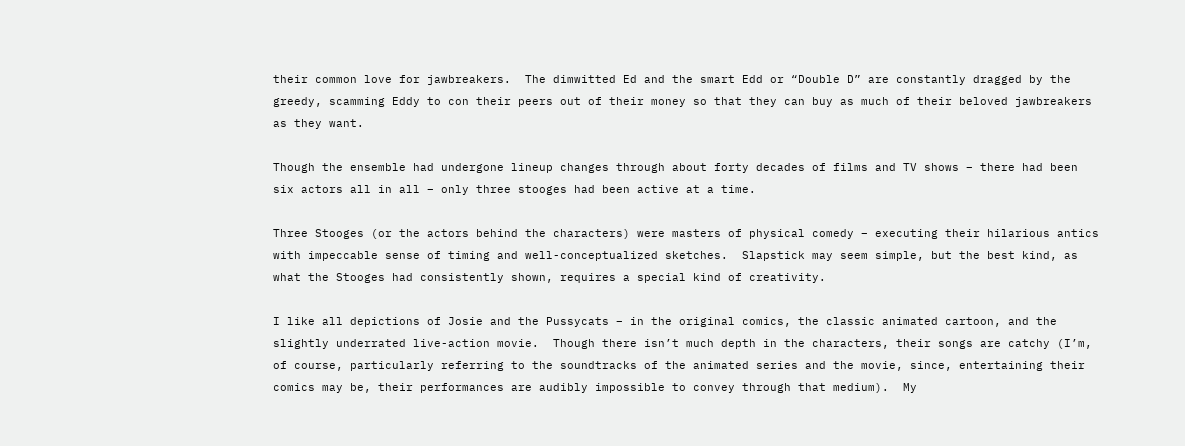their common love for jawbreakers.  The dimwitted Ed and the smart Edd or “Double D” are constantly dragged by the greedy, scamming Eddy to con their peers out of their money so that they can buy as much of their beloved jawbreakers as they want.

Though the ensemble had undergone lineup changes through about forty decades of films and TV shows – there had been six actors all in all – only three stooges had been active at a time.

Three Stooges (or the actors behind the characters) were masters of physical comedy – executing their hilarious antics with impeccable sense of timing and well-conceptualized sketches.  Slapstick may seem simple, but the best kind, as what the Stooges had consistently shown, requires a special kind of creativity.

I like all depictions of Josie and the Pussycats – in the original comics, the classic animated cartoon, and the slightly underrated live-action movie.  Though there isn’t much depth in the characters, their songs are catchy (I’m, of course, particularly referring to the soundtracks of the animated series and the movie, since, entertaining their comics may be, their performances are audibly impossible to convey through that medium).  My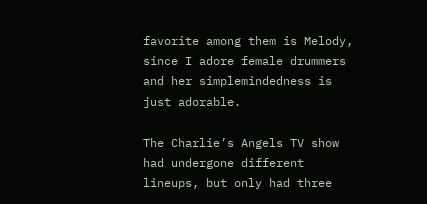favorite among them is Melody, since I adore female drummers and her simplemindedness is just adorable.

The Charlie’s Angels TV show had undergone different lineups, but only had three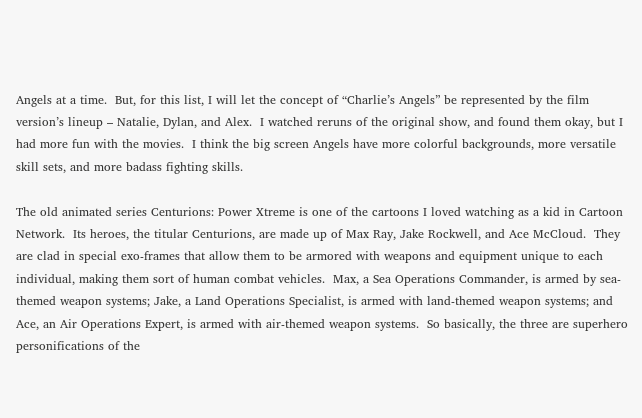Angels at a time.  But, for this list, I will let the concept of “Charlie’s Angels” be represented by the film version’s lineup – Natalie, Dylan, and Alex.  I watched reruns of the original show, and found them okay, but I had more fun with the movies.  I think the big screen Angels have more colorful backgrounds, more versatile skill sets, and more badass fighting skills.

The old animated series Centurions: Power Xtreme is one of the cartoons I loved watching as a kid in Cartoon Network.  Its heroes, the titular Centurions, are made up of Max Ray, Jake Rockwell, and Ace McCloud.  They are clad in special exo-frames that allow them to be armored with weapons and equipment unique to each individual, making them sort of human combat vehicles.  Max, a Sea Operations Commander, is armed by sea-themed weapon systems; Jake, a Land Operations Specialist, is armed with land-themed weapon systems; and Ace, an Air Operations Expert, is armed with air-themed weapon systems.  So basically, the three are superhero personifications of the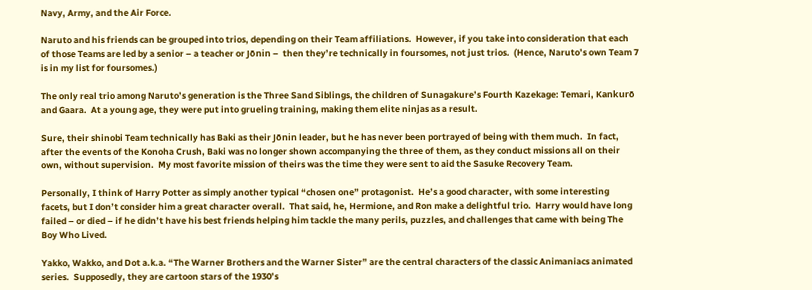Navy, Army, and the Air Force.

Naruto and his friends can be grouped into trios, depending on their Team affiliations.  However, if you take into consideration that each of those Teams are led by a senior – a teacher or Jōnin –  then they’re technically in foursomes, not just trios.  (Hence, Naruto’s own Team 7 is in my list for foursomes.)

The only real trio among Naruto’s generation is the Three Sand Siblings, the children of Sunagakure’s Fourth Kazekage: Temari, Kankurō and Gaara.  At a young age, they were put into grueling training, making them elite ninjas as a result.

Sure, their shinobi Team technically has Baki as their Jōnin leader, but he has never been portrayed of being with them much.  In fact, after the events of the Konoha Crush, Baki was no longer shown accompanying the three of them, as they conduct missions all on their own, without supervision.  My most favorite mission of theirs was the time they were sent to aid the Sasuke Recovery Team.

Personally, I think of Harry Potter as simply another typical “chosen one” protagonist.  He’s a good character, with some interesting facets, but I don’t consider him a great character overall.  That said, he, Hermione, and Ron make a delightful trio.  Harry would have long failed – or died – if he didn’t have his best friends helping him tackle the many perils, puzzles, and challenges that came with being The Boy Who Lived.

Yakko, Wakko, and Dot a.k.a. “The Warner Brothers and the Warner Sister” are the central characters of the classic Animaniacs animated series.  Supposedly, they are cartoon stars of the 1930’s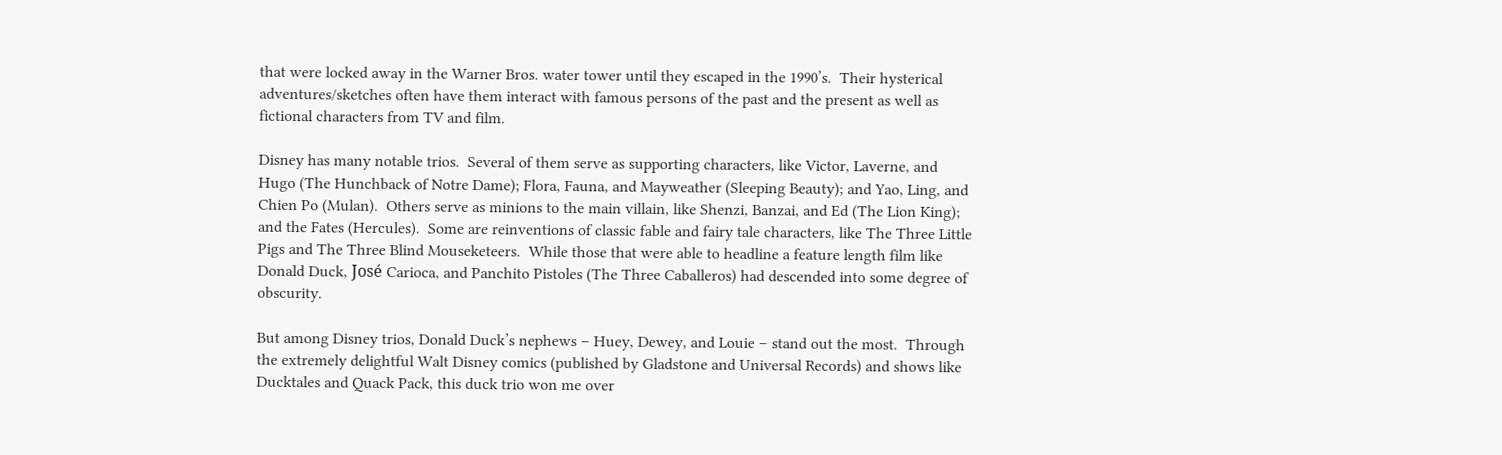that were locked away in the Warner Bros. water tower until they escaped in the 1990’s.  Their hysterical adventures/sketches often have them interact with famous persons of the past and the present as well as fictional characters from TV and film.

Disney has many notable trios.  Several of them serve as supporting characters, like Victor, Laverne, and Hugo (The Hunchback of Notre Dame); Flora, Fauna, and Mayweather (Sleeping Beauty); and Yao, Ling, and Chien Po (Mulan).  Others serve as minions to the main villain, like Shenzi, Banzai, and Ed (The Lion King); and the Fates (Hercules).  Some are reinventions of classic fable and fairy tale characters, like The Three Little Pigs and The Three Blind Mouseketeers.  While those that were able to headline a feature length film like Donald Duck, José Carioca, and Panchito Pistoles (The Three Caballeros) had descended into some degree of obscurity.

But among Disney trios, Donald Duck’s nephews – Huey, Dewey, and Louie – stand out the most.  Through the extremely delightful Walt Disney comics (published by Gladstone and Universal Records) and shows like Ducktales and Quack Pack, this duck trio won me over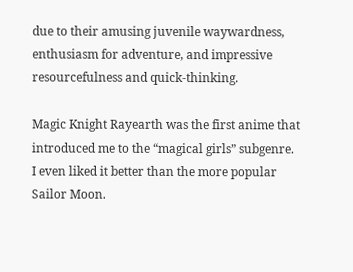due to their amusing juvenile waywardness, enthusiasm for adventure, and impressive resourcefulness and quick-thinking.

Magic Knight Rayearth was the first anime that introduced me to the “magical girls” subgenre.  I even liked it better than the more popular Sailor Moon.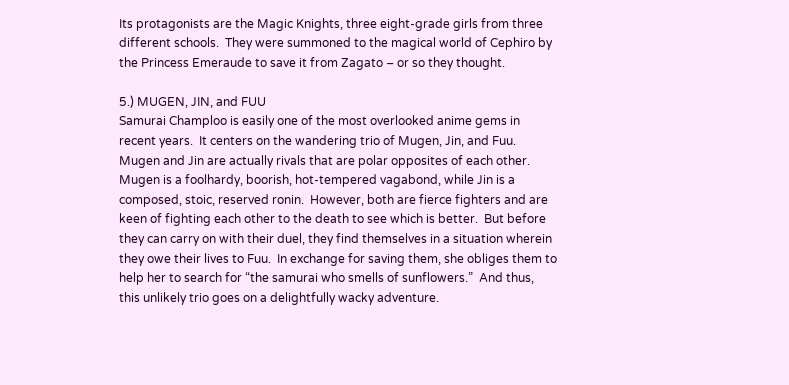Its protagonists are the Magic Knights, three eight-grade girls from three different schools.  They were summoned to the magical world of Cephiro by the Princess Emeraude to save it from Zagato – or so they thought.

5.) MUGEN, JIN, and FUU
Samurai Champloo is easily one of the most overlooked anime gems in recent years.  It centers on the wandering trio of Mugen, Jin, and Fuu.  Mugen and Jin are actually rivals that are polar opposites of each other.  Mugen is a foolhardy, boorish, hot-tempered vagabond, while Jin is a composed, stoic, reserved ronin.  However, both are fierce fighters and are keen of fighting each other to the death to see which is better.  But before they can carry on with their duel, they find themselves in a situation wherein they owe their lives to Fuu.  In exchange for saving them, she obliges them to help her to search for “the samurai who smells of sunflowers.”  And thus, this unlikely trio goes on a delightfully wacky adventure.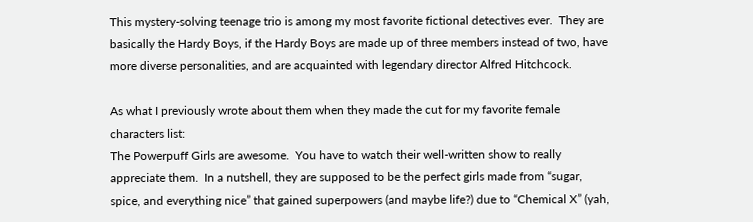This mystery-solving teenage trio is among my most favorite fictional detectives ever.  They are basically the Hardy Boys, if the Hardy Boys are made up of three members instead of two, have more diverse personalities, and are acquainted with legendary director Alfred Hitchcock.

As what I previously wrote about them when they made the cut for my favorite female characters list:
The Powerpuff Girls are awesome.  You have to watch their well-written show to really appreciate them.  In a nutshell, they are supposed to be the perfect girls made from “sugar, spice, and everything nice” that gained superpowers (and maybe life?) due to “Chemical X” (yah,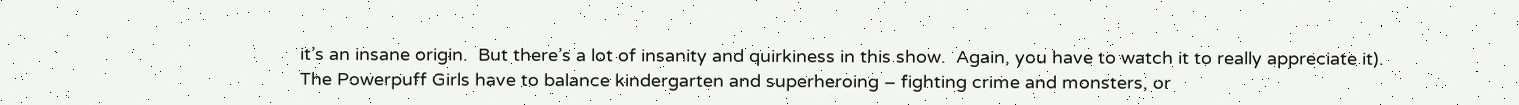it’s an insane origin.  But there’s a lot of insanity and quirkiness in this show.  Again, you have to watch it to really appreciate it).  The Powerpuff Girls have to balance kindergarten and superheroing – fighting crime and monsters, or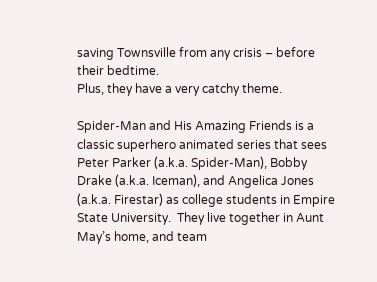saving Townsville from any crisis – before their bedtime.
Plus, they have a very catchy theme.

Spider-Man and His Amazing Friends is a classic superhero animated series that sees Peter Parker (a.k.a. Spider-Man), Bobby Drake (a.k.a. Iceman), and Angelica Jones (a.k.a. Firestar) as college students in Empire State University.  They live together in Aunt May’s home, and team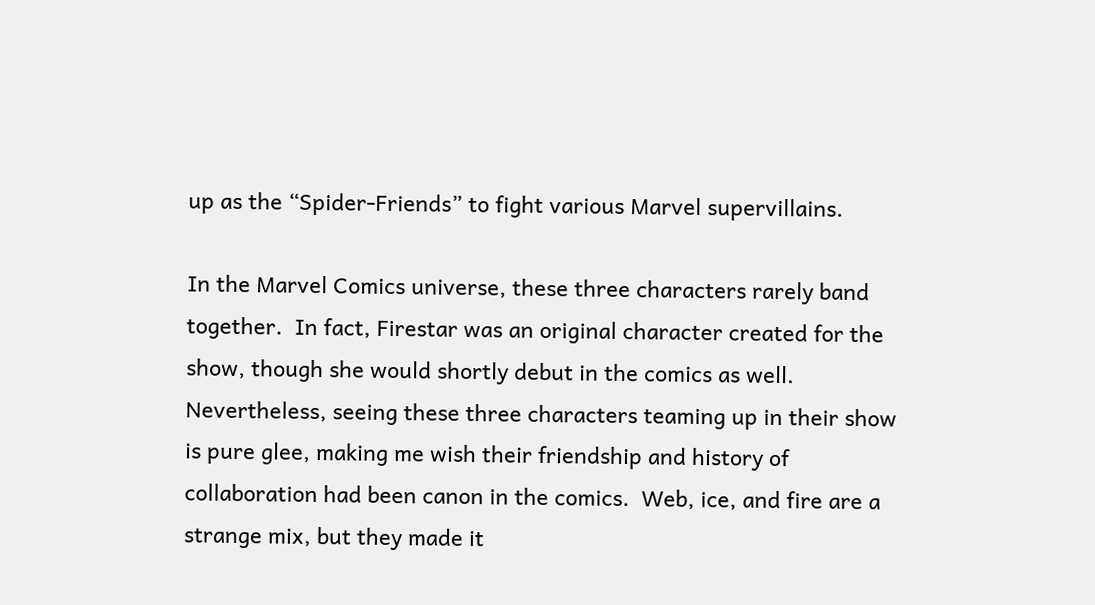up as the “Spider-Friends” to fight various Marvel supervillains.

In the Marvel Comics universe, these three characters rarely band together.  In fact, Firestar was an original character created for the show, though she would shortly debut in the comics as well.  Nevertheless, seeing these three characters teaming up in their show is pure glee, making me wish their friendship and history of collaboration had been canon in the comics.  Web, ice, and fire are a strange mix, but they made it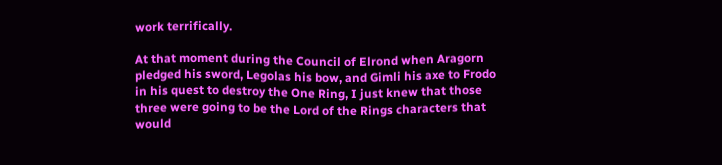work terrifically.

At that moment during the Council of Elrond when Aragorn pledged his sword, Legolas his bow, and Gimli his axe to Frodo in his quest to destroy the One Ring, I just knew that those three were going to be the Lord of the Rings characters that would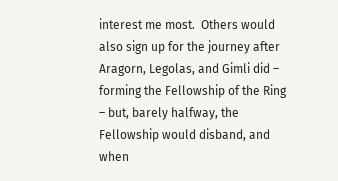interest me most.  Others would also sign up for the journey after Aragorn, Legolas, and Gimli did – forming the Fellowship of the Ring – but, barely halfway, the Fellowship would disband, and when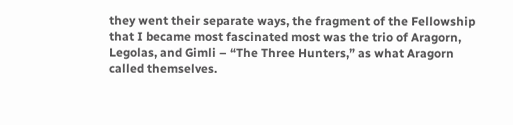they went their separate ways, the fragment of the Fellowship that I became most fascinated most was the trio of Aragorn, Legolas, and Gimli – “The Three Hunters,” as what Aragorn called themselves.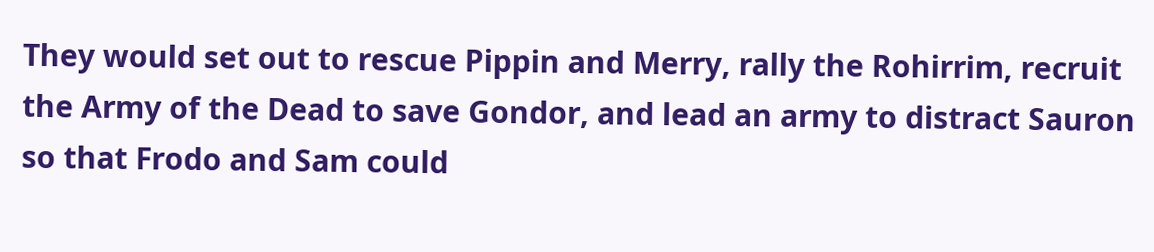They would set out to rescue Pippin and Merry, rally the Rohirrim, recruit the Army of the Dead to save Gondor, and lead an army to distract Sauron so that Frodo and Sam could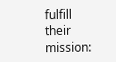fulfill their mission: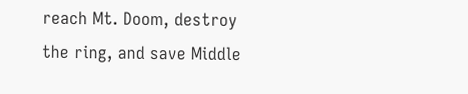reach Mt. Doom, destroy the ring, and save Middle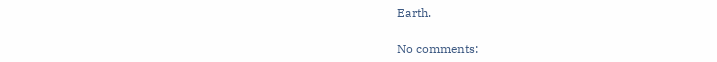Earth.

No comments: